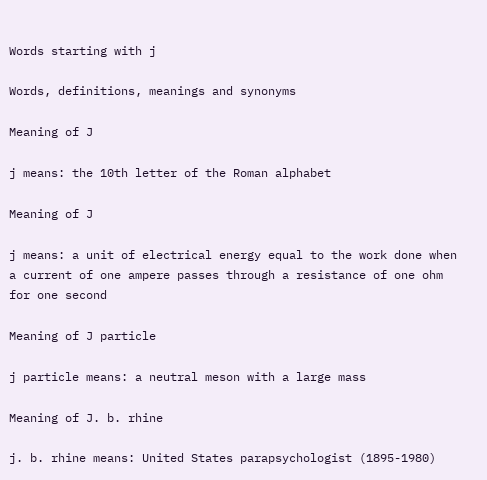Words starting with j

Words, definitions, meanings and synonyms

Meaning of J

j means: the 10th letter of the Roman alphabet

Meaning of J

j means: a unit of electrical energy equal to the work done when a current of one ampere passes through a resistance of one ohm for one second

Meaning of J particle

j particle means: a neutral meson with a large mass

Meaning of J. b. rhine

j. b. rhine means: United States parapsychologist (1895-1980)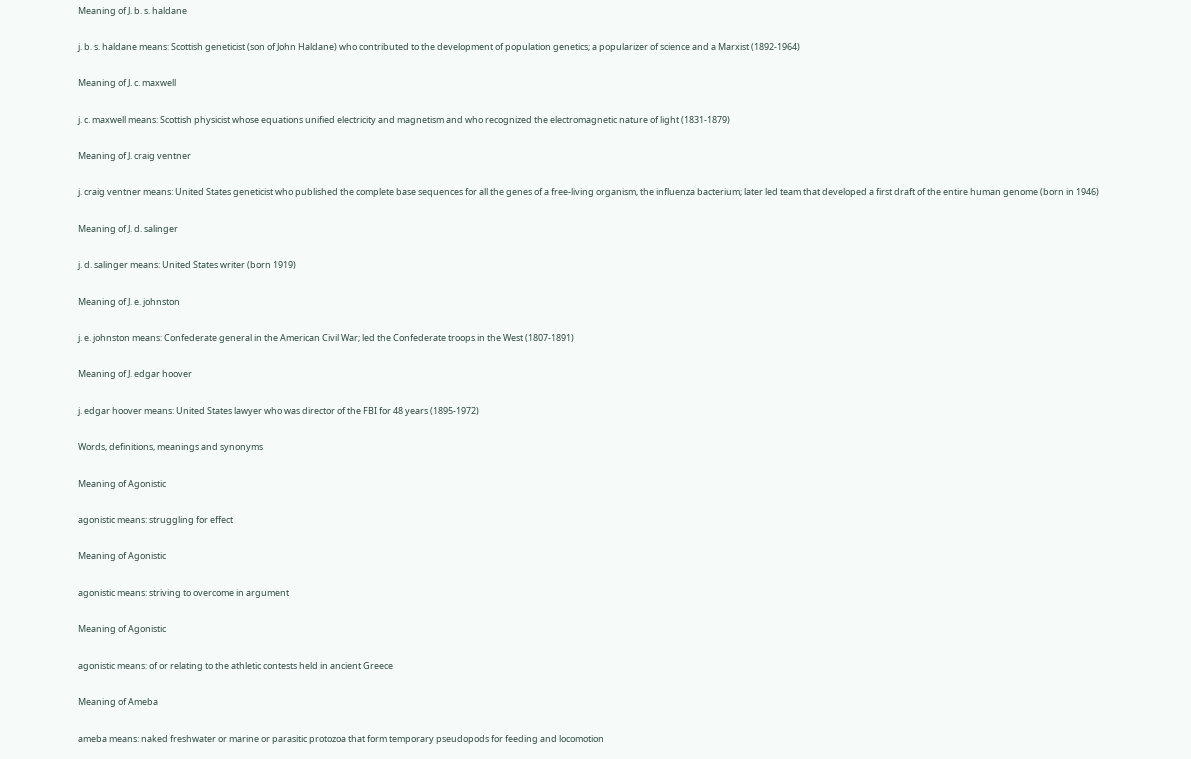Meaning of J. b. s. haldane

j. b. s. haldane means: Scottish geneticist (son of John Haldane) who contributed to the development of population genetics; a popularizer of science and a Marxist (1892-1964)

Meaning of J. c. maxwell

j. c. maxwell means: Scottish physicist whose equations unified electricity and magnetism and who recognized the electromagnetic nature of light (1831-1879)

Meaning of J. craig ventner

j. craig ventner means: United States geneticist who published the complete base sequences for all the genes of a free-living organism, the influenza bacterium; later led team that developed a first draft of the entire human genome (born in 1946)

Meaning of J. d. salinger

j. d. salinger means: United States writer (born 1919)

Meaning of J. e. johnston

j. e. johnston means: Confederate general in the American Civil War; led the Confederate troops in the West (1807-1891)

Meaning of J. edgar hoover

j. edgar hoover means: United States lawyer who was director of the FBI for 48 years (1895-1972)

Words, definitions, meanings and synonyms

Meaning of Agonistic

agonistic means: struggling for effect

Meaning of Agonistic

agonistic means: striving to overcome in argument

Meaning of Agonistic

agonistic means: of or relating to the athletic contests held in ancient Greece

Meaning of Ameba

ameba means: naked freshwater or marine or parasitic protozoa that form temporary pseudopods for feeding and locomotion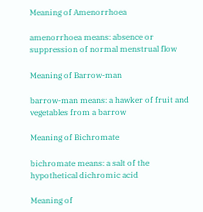Meaning of Amenorrhoea

amenorrhoea means: absence or suppression of normal menstrual flow

Meaning of Barrow-man

barrow-man means: a hawker of fruit and vegetables from a barrow

Meaning of Bichromate

bichromate means: a salt of the hypothetical dichromic acid

Meaning of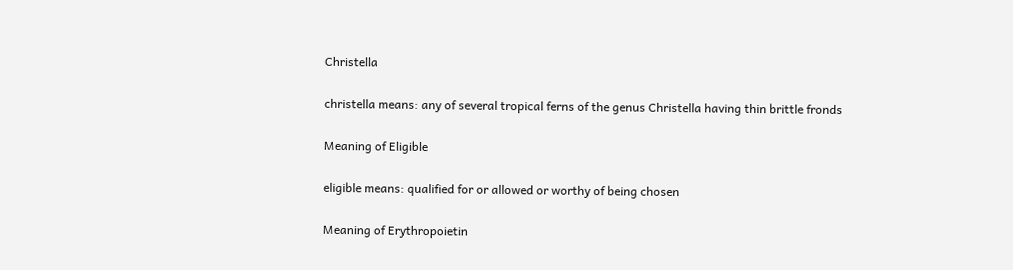Christella

christella means: any of several tropical ferns of the genus Christella having thin brittle fronds

Meaning of Eligible

eligible means: qualified for or allowed or worthy of being chosen

Meaning of Erythropoietin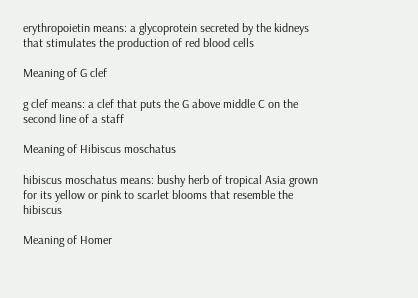erythropoietin means: a glycoprotein secreted by the kidneys that stimulates the production of red blood cells

Meaning of G clef

g clef means: a clef that puts the G above middle C on the second line of a staff

Meaning of Hibiscus moschatus

hibiscus moschatus means: bushy herb of tropical Asia grown for its yellow or pink to scarlet blooms that resemble the hibiscus

Meaning of Homer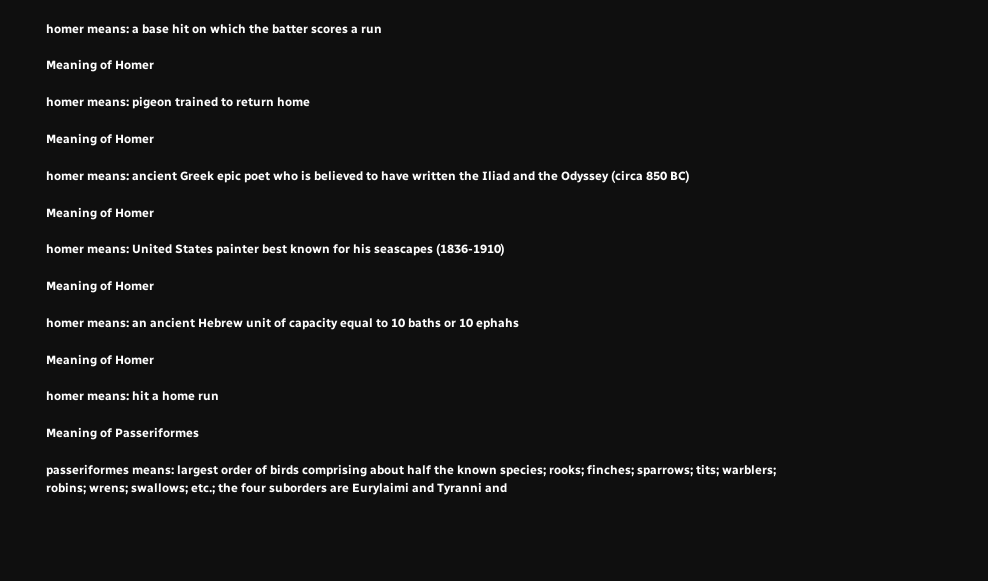homer means: a base hit on which the batter scores a run

Meaning of Homer

homer means: pigeon trained to return home

Meaning of Homer

homer means: ancient Greek epic poet who is believed to have written the Iliad and the Odyssey (circa 850 BC)

Meaning of Homer

homer means: United States painter best known for his seascapes (1836-1910)

Meaning of Homer

homer means: an ancient Hebrew unit of capacity equal to 10 baths or 10 ephahs

Meaning of Homer

homer means: hit a home run

Meaning of Passeriformes

passeriformes means: largest order of birds comprising about half the known species; rooks; finches; sparrows; tits; warblers; robins; wrens; swallows; etc.; the four suborders are Eurylaimi and Tyranni and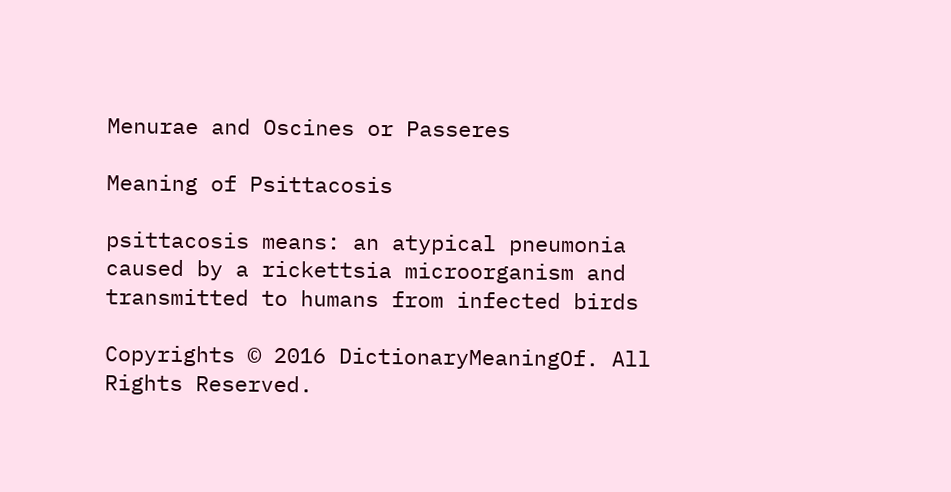Menurae and Oscines or Passeres

Meaning of Psittacosis

psittacosis means: an atypical pneumonia caused by a rickettsia microorganism and transmitted to humans from infected birds

Copyrights © 2016 DictionaryMeaningOf. All Rights Reserved.